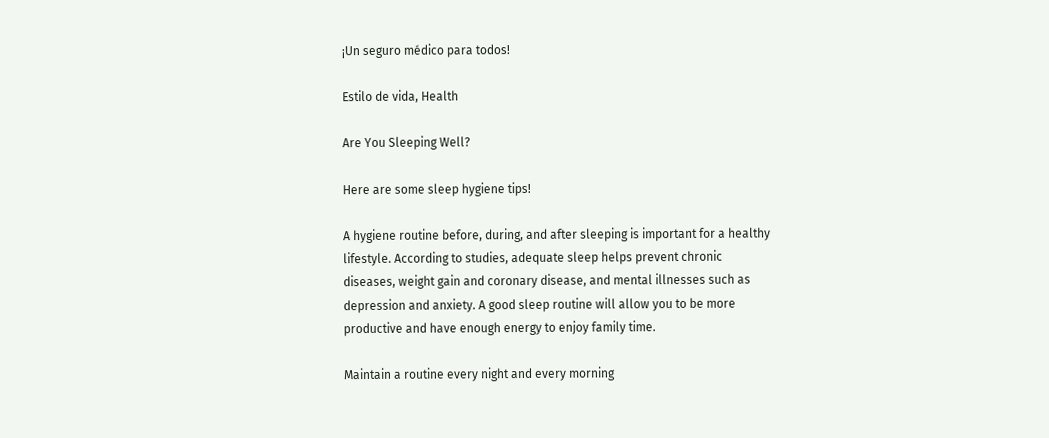¡Un seguro médico para todos!

Estilo de vida, Health

Are You Sleeping Well?

Here are some sleep hygiene tips!

A hygiene routine before, during, and after sleeping is important for a healthy lifestyle. According to studies, adequate sleep helps prevent chronic diseases, weight gain and coronary disease, and mental illnesses such as depression and anxiety. A good sleep routine will allow you to be more productive and have enough energy to enjoy family time.

Maintain a routine every night and every morning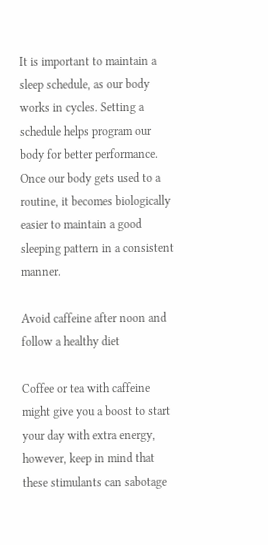It is important to maintain a sleep schedule, as our body works in cycles. Setting a schedule helps program our body for better performance. Once our body gets used to a routine, it becomes biologically easier to maintain a good sleeping pattern in a consistent manner.

Avoid caffeine after noon and follow a healthy diet

Coffee or tea with caffeine might give you a boost to start your day with extra energy, however, keep in mind that these stimulants can sabotage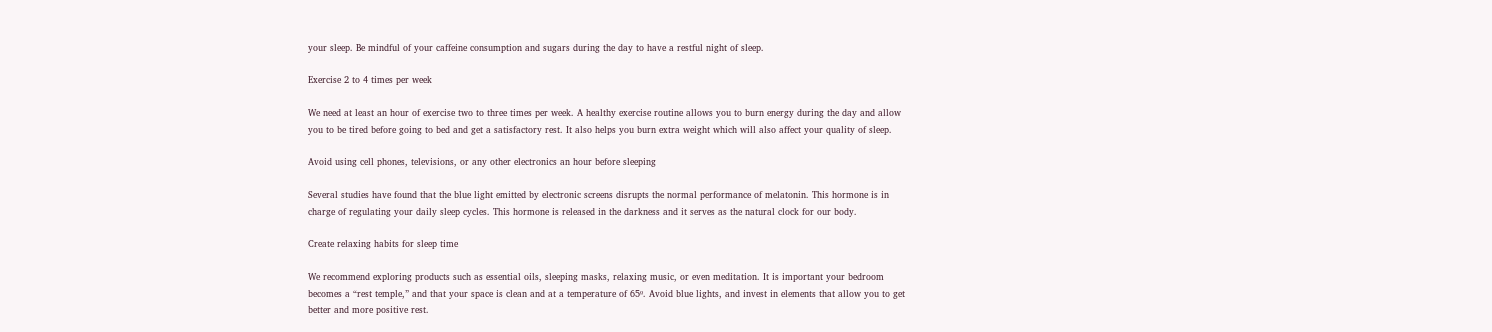your sleep. Be mindful of your caffeine consumption and sugars during the day to have a restful night of sleep.

Exercise 2 to 4 times per week

We need at least an hour of exercise two to three times per week. A healthy exercise routine allows you to burn energy during the day and allow you to be tired before going to bed and get a satisfactory rest. It also helps you burn extra weight which will also affect your quality of sleep.

Avoid using cell phones, televisions, or any other electronics an hour before sleeping

Several studies have found that the blue light emitted by electronic screens disrupts the normal performance of melatonin. This hormone is in charge of regulating your daily sleep cycles. This hormone is released in the darkness and it serves as the natural clock for our body.

Create relaxing habits for sleep time

We recommend exploring products such as essential oils, sleeping masks, relaxing music, or even meditation. It is important your bedroom becomes a “rest temple,” and that your space is clean and at a temperature of 65º. Avoid blue lights, and invest in elements that allow you to get better and more positive rest.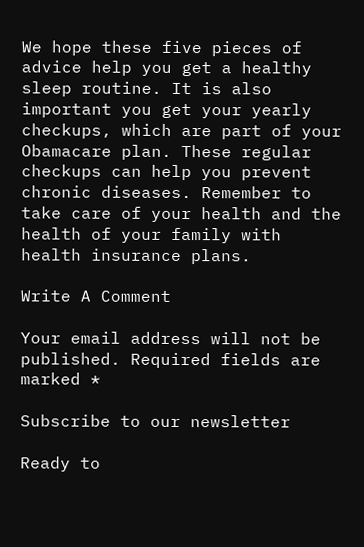We hope these five pieces of advice help you get a healthy sleep routine. It is also important you get your yearly checkups, which are part of your Obamacare plan. These regular checkups can help you prevent chronic diseases. Remember to take care of your health and the health of your family with health insurance plans.

Write A Comment

Your email address will not be published. Required fields are marked *

Subscribe to our newsletter

Ready to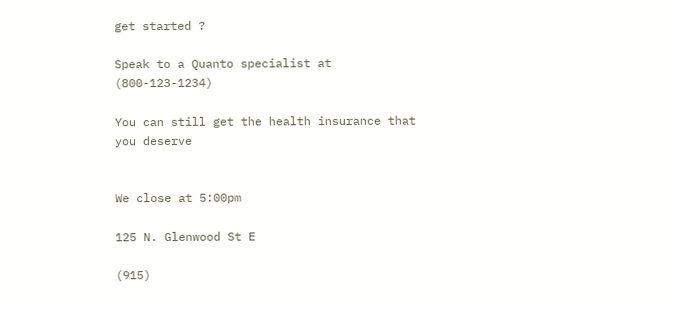get started ?

Speak to a Quanto specialist at (800-123-1234)

You can still get the health insurance that you deserve


We close at 5:00pm

125 N. Glenwood St E

(915)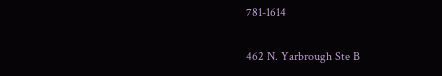781-1614

462 N. Yarbrough Ste B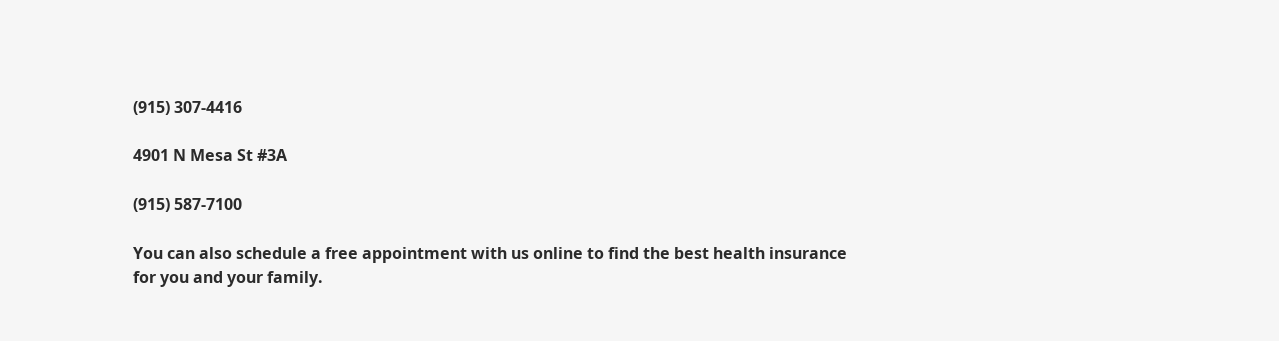(915) 307-4416

4901 N Mesa St #3A

(915) 587-7100

You can also schedule a free appointment with us online to find the best health insurance for you and your family.